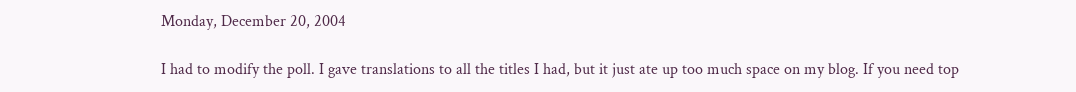Monday, December 20, 2004

I had to modify the poll. I gave translations to all the titles I had, but it just ate up too much space on my blog. If you need top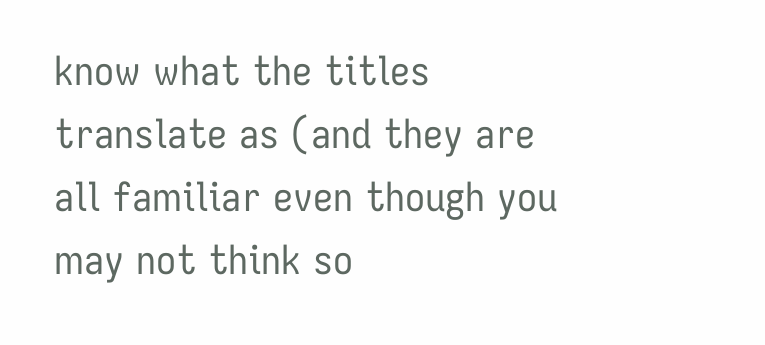know what the titles translate as (and they are all familiar even though you may not think so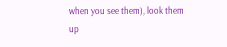when you see them), look them up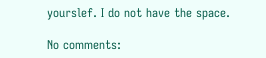yourslef. I do not have the space.

No comments: